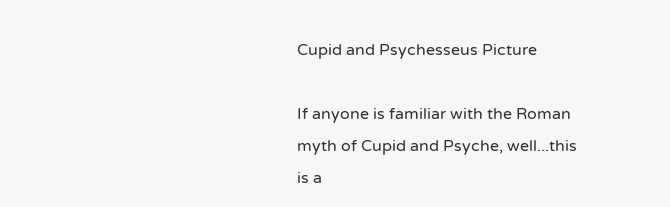Cupid and Psychesseus Picture

If anyone is familiar with the Roman myth of Cupid and Psyche, well...this is a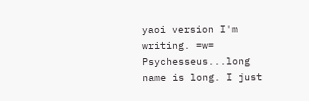yaoi version I'm writing. =w=
Psychesseus...long name is long. I just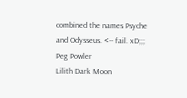combined the names Psyche and Odysseus. <-- fail. xD;;;
Peg Powler
Lilith Dark Moon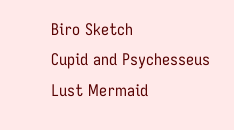Biro Sketch
Cupid and Psychesseus
Lust Mermaid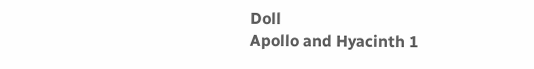Doll
Apollo and Hyacinth 1